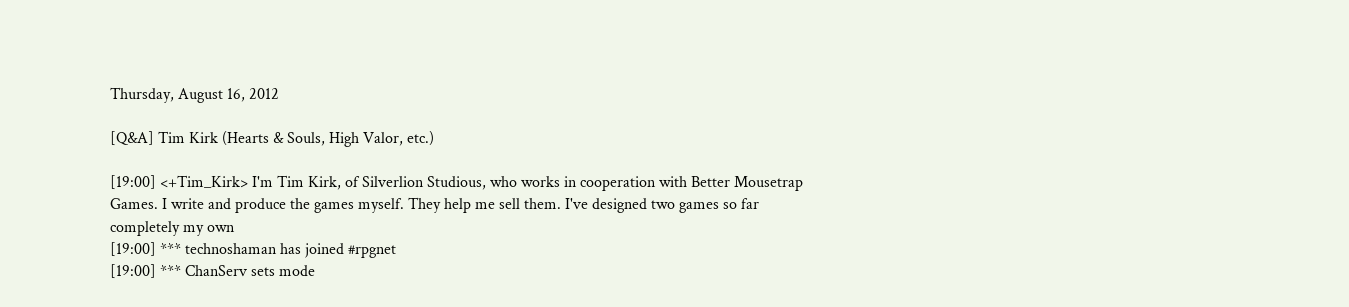Thursday, August 16, 2012

[Q&A] Tim Kirk (Hearts & Souls, High Valor, etc.)

[19:00] <+Tim_Kirk> I'm Tim Kirk, of Silverlion Studious, who works in cooperation with Better Mousetrap Games. I write and produce the games myself. They help me sell them. I've designed two games so far completely my own
[19:00] *** technoshaman has joined #rpgnet
[19:00] *** ChanServ sets mode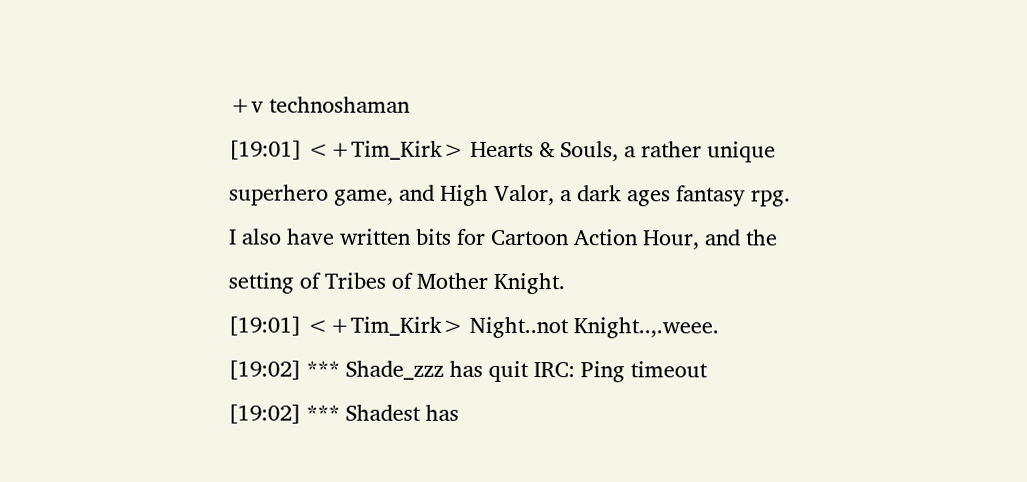+v technoshaman
[19:01] <+Tim_Kirk> Hearts & Souls, a rather unique superhero game, and High Valor, a dark ages fantasy rpg.  I also have written bits for Cartoon Action Hour, and the setting of Tribes of Mother Knight.
[19:01] <+Tim_Kirk> Night..not Knight..,.weee.
[19:02] *** Shade_zzz has quit IRC: Ping timeout
[19:02] *** Shadest has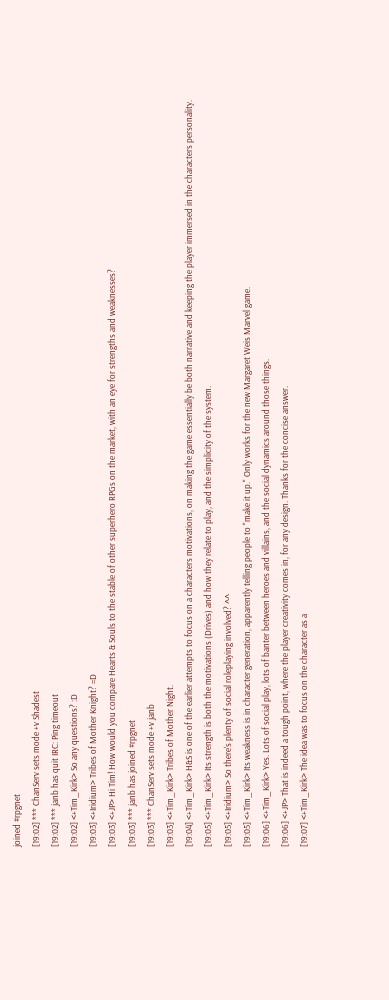joined #rpgnet
[19:02] *** ChanServ sets mode +v Shadest
[19:02] *** janb has quit IRC: Ping timeout
[19:02] <+Tim_Kirk> So any questions? :D
[19:03] <+Iridium> Tribes of Mother Knight? =D
[19:03] <+JP> Hi Tim! How would you compare Hearts & Souls to the stable of other superhero RPGs on the market, with an eye for strengths and weaknesses?
[19:03] *** janb has joined #rpgnet
[19:03] *** ChanServ sets mode +v janb
[19:03] <+Tim_Kirk> Tribes of Mother Night.
[19:04] <+Tim_Kirk> H&S is one of the earlier attempts to focus on a characters motivations, on making the game essentially be both narrative and keeping the player immersed in the characters personality.
[19:05] <+Tim_Kirk> Its strength is both the motivations (Drives) and how they relate to play, and the simplicity of the system.
[19:05] <+Iridium> So there's plenty of social roleplaying involved? ^^
[19:05] <+Tim_Kirk> Its weakness is in character generation, apparently telling people to "make it up." Only works for the new Margaret Weis Marvel game.
[19:06] <+Tim_Kirk> Yes. Lots of social play, lots of banter between heroes and villains, and the social dynamics around those things.
[19:06] <+JP> That is indeed a tough point, where the player creativity comes in, for any design. Thanks for the concise answer.
[19:07] <+Tim_Kirk> The idea was to focus on the character as a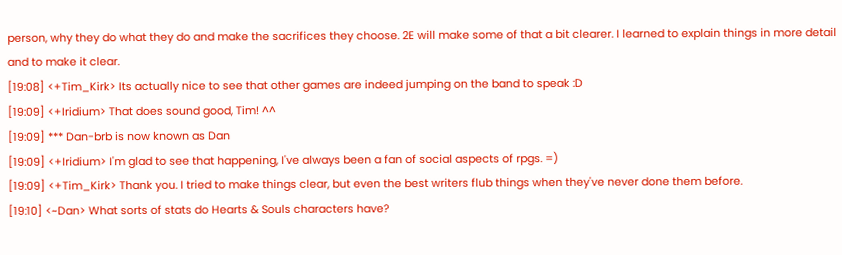person, why they do what they do and make the sacrifices they choose. 2E will make some of that a bit clearer. I learned to explain things in more detail and to make it clear.
[19:08] <+Tim_Kirk> Its actually nice to see that other games are indeed jumping on the band to speak :D
[19:09] <+Iridium> That does sound good, Tim! ^^
[19:09] *** Dan-brb is now known as Dan
[19:09] <+Iridium> I'm glad to see that happening, I've always been a fan of social aspects of rpgs. =)
[19:09] <+Tim_Kirk> Thank you. I tried to make things clear, but even the best writers flub things when they've never done them before.
[19:10] <~Dan> What sorts of stats do Hearts & Souls characters have?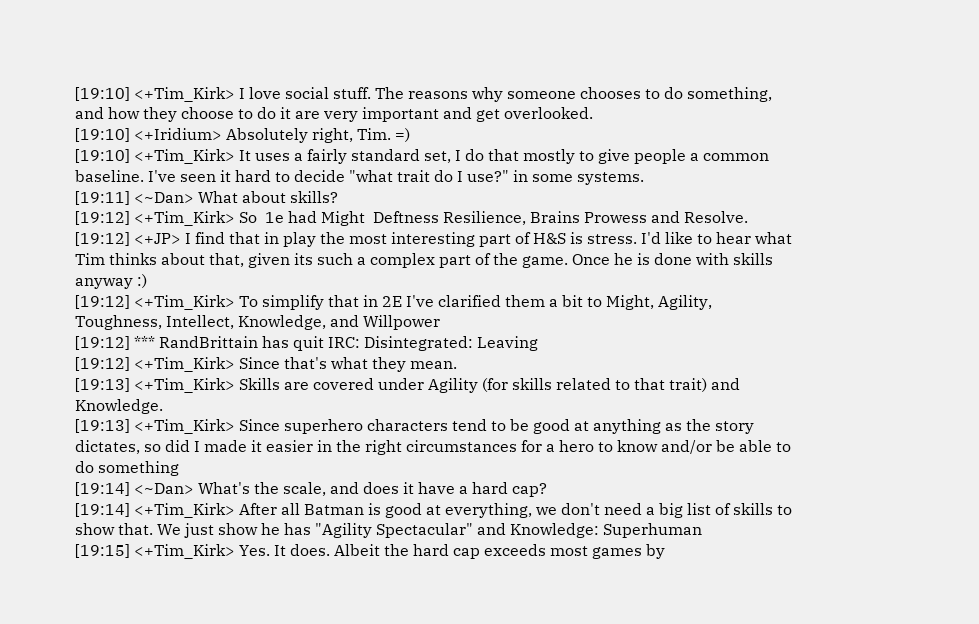[19:10] <+Tim_Kirk> I love social stuff. The reasons why someone chooses to do something, and how they choose to do it are very important and get overlooked.
[19:10] <+Iridium> Absolutely right, Tim. =)
[19:10] <+Tim_Kirk> It uses a fairly standard set, I do that mostly to give people a common baseline. I've seen it hard to decide "what trait do I use?" in some systems.
[19:11] <~Dan> What about skills?
[19:12] <+Tim_Kirk> So  1e had Might  Deftness Resilience, Brains Prowess and Resolve.
[19:12] <+JP> I find that in play the most interesting part of H&S is stress. I'd like to hear what Tim thinks about that, given its such a complex part of the game. Once he is done with skills anyway :)
[19:12] <+Tim_Kirk> To simplify that in 2E I've clarified them a bit to Might, Agility, Toughness, Intellect, Knowledge, and Willpower
[19:12] *** RandBrittain has quit IRC: Disintegrated: Leaving
[19:12] <+Tim_Kirk> Since that's what they mean.
[19:13] <+Tim_Kirk> Skills are covered under Agility (for skills related to that trait) and Knowledge.
[19:13] <+Tim_Kirk> Since superhero characters tend to be good at anything as the story dictates, so did I made it easier in the right circumstances for a hero to know and/or be able to do something
[19:14] <~Dan> What's the scale, and does it have a hard cap?
[19:14] <+Tim_Kirk> After all Batman is good at everything, we don't need a big list of skills to show that. We just show he has "Agility Spectacular" and Knowledge: Superhuman
[19:15] <+Tim_Kirk> Yes. It does. Albeit the hard cap exceeds most games by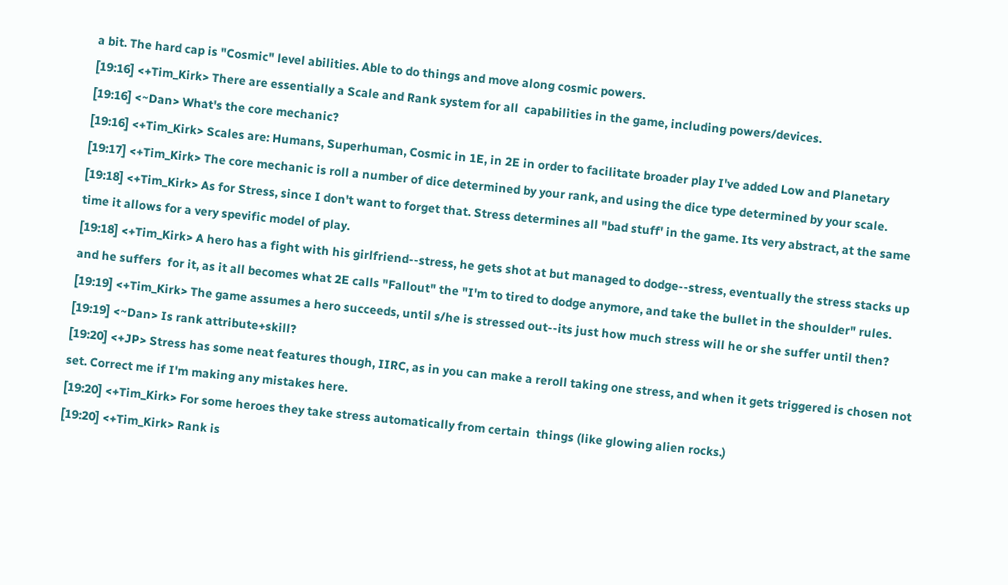a bit. The hard cap is "Cosmic" level abilities. Able to do things and move along cosmic powers.
[19:16] <+Tim_Kirk> There are essentially a Scale and Rank system for all  capabilities in the game, including powers/devices.
[19:16] <~Dan> What's the core mechanic?
[19:16] <+Tim_Kirk> Scales are: Humans, Superhuman, Cosmic in 1E, in 2E in order to facilitate broader play I've added Low and Planetary
[19:17] <+Tim_Kirk> The core mechanic is roll a number of dice determined by your rank, and using the dice type determined by your scale.
[19:18] <+Tim_Kirk> As for Stress, since I don't want to forget that. Stress determines all "bad stuff' in the game. Its very abstract, at the same time it allows for a very spevific model of play.
[19:18] <+Tim_Kirk> A hero has a fight with his girlfriend--stress, he gets shot at but managed to dodge--stress, eventually the stress stacks up and he suffers  for it, as it all becomes what 2E calls "Fallout" the "I'm to tired to dodge anymore, and take the bullet in the shoulder" rules.
[19:19] <+Tim_Kirk> The game assumes a hero succeeds, until s/he is stressed out--its just how much stress will he or she suffer until then?
[19:19] <~Dan> Is rank attribute+skill?
[19:20] <+JP> Stress has some neat features though, IIRC, as in you can make a reroll taking one stress, and when it gets triggered is chosen not set. Correct me if I'm making any mistakes here.
[19:20] <+Tim_Kirk> For some heroes they take stress automatically from certain  things (like glowing alien rocks.)
[19:20] <+Tim_Kirk> Rank is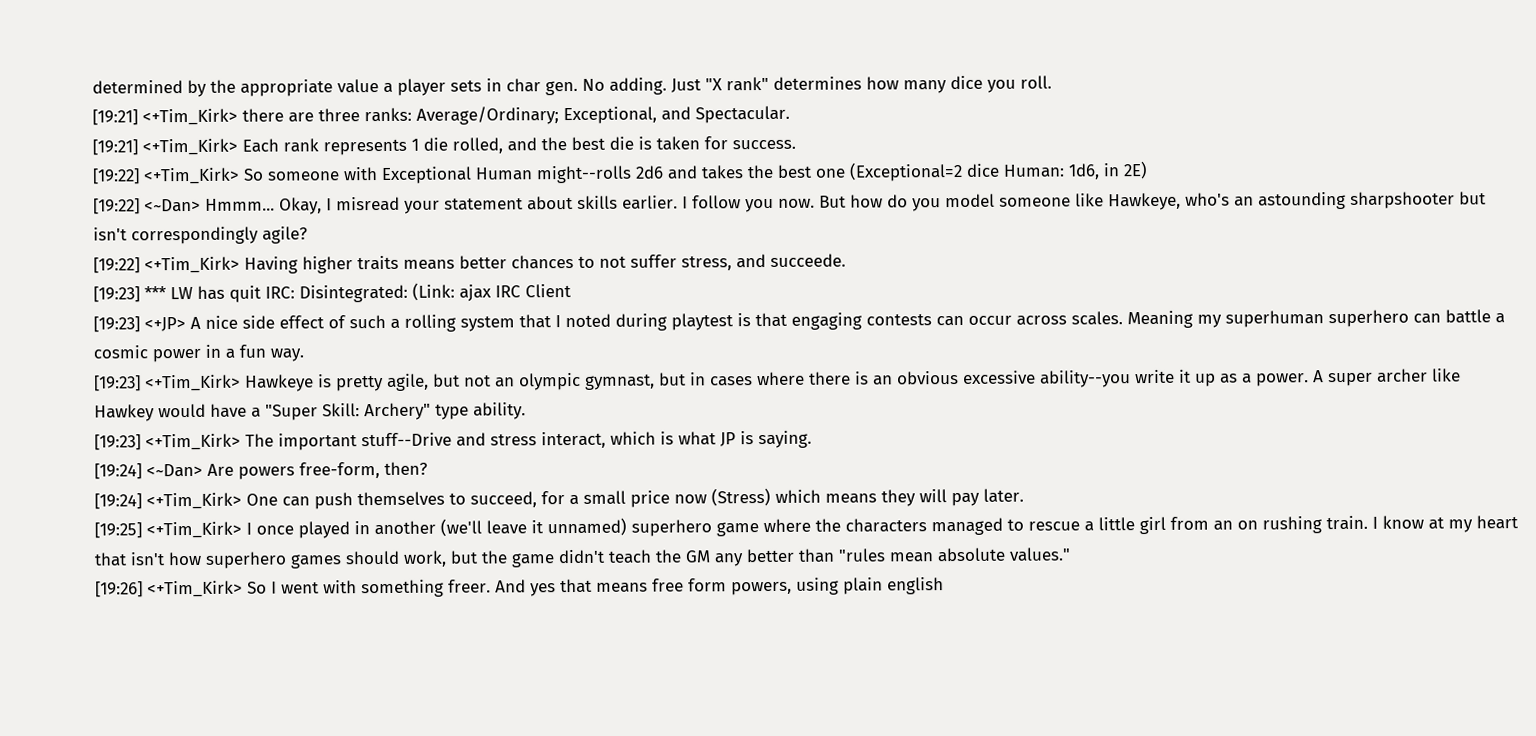determined by the appropriate value a player sets in char gen. No adding. Just "X rank" determines how many dice you roll.
[19:21] <+Tim_Kirk> there are three ranks: Average/Ordinary; Exceptional, and Spectacular.
[19:21] <+Tim_Kirk> Each rank represents 1 die rolled, and the best die is taken for success.
[19:22] <+Tim_Kirk> So someone with Exceptional Human might--rolls 2d6 and takes the best one (Exceptional=2 dice Human: 1d6, in 2E)
[19:22] <~Dan> Hmmm... Okay, I misread your statement about skills earlier. I follow you now. But how do you model someone like Hawkeye, who's an astounding sharpshooter but isn't correspondingly agile?
[19:22] <+Tim_Kirk> Having higher traits means better chances to not suffer stress, and succeede.
[19:23] *** LW has quit IRC: Disintegrated: (Link: ajax IRC Client
[19:23] <+JP> A nice side effect of such a rolling system that I noted during playtest is that engaging contests can occur across scales. Meaning my superhuman superhero can battle a cosmic power in a fun way.
[19:23] <+Tim_Kirk> Hawkeye is pretty agile, but not an olympic gymnast, but in cases where there is an obvious excessive ability--you write it up as a power. A super archer like Hawkey would have a "Super Skill: Archery" type ability.
[19:23] <+Tim_Kirk> The important stuff--Drive and stress interact, which is what JP is saying.
[19:24] <~Dan> Are powers free-form, then?
[19:24] <+Tim_Kirk> One can push themselves to succeed, for a small price now (Stress) which means they will pay later.
[19:25] <+Tim_Kirk> I once played in another (we'll leave it unnamed) superhero game where the characters managed to rescue a little girl from an on rushing train. I know at my heart that isn't how superhero games should work, but the game didn't teach the GM any better than "rules mean absolute values."
[19:26] <+Tim_Kirk> So I went with something freer. And yes that means free form powers, using plain english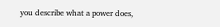you describe what a power does,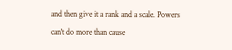and then give it a rank and a scale. Powers can't do more than cause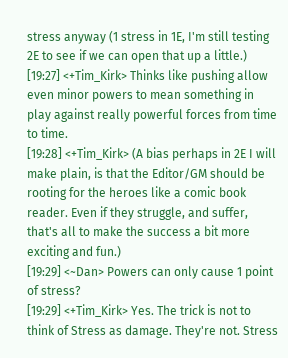stress anyway (1 stress in 1E, I'm still testing 2E to see if we can open that up a little.)
[19:27] <+Tim_Kirk> Thinks like pushing allow even minor powers to mean something in play against really powerful forces from time to time.
[19:28] <+Tim_Kirk> (A bias perhaps in 2E I will make plain, is that the Editor/GM should be rooting for the heroes like a comic book reader. Even if they struggle, and suffer, that's all to make the success a bit more exciting and fun.)
[19:29] <~Dan> Powers can only cause 1 point of stress?
[19:29] <+Tim_Kirk> Yes. The trick is not to think of Stress as damage. They're not. Stress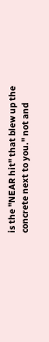is the "NEAR hit" that blew up the concrete next to you." not and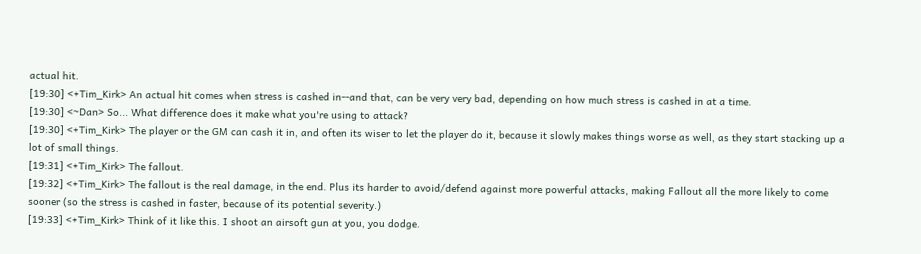actual hit.
[19:30] <+Tim_Kirk> An actual hit comes when stress is cashed in--and that, can be very very bad, depending on how much stress is cashed in at a time.
[19:30] <~Dan> So... What difference does it make what you're using to attack?
[19:30] <+Tim_Kirk> The player or the GM can cash it in, and often its wiser to let the player do it, because it slowly makes things worse as well, as they start stacking up a lot of small things.
[19:31] <+Tim_Kirk> The fallout.
[19:32] <+Tim_Kirk> The fallout is the real damage, in the end. Plus its harder to avoid/defend against more powerful attacks, making Fallout all the more likely to come sooner (so the stress is cashed in faster, because of its potential severity.)
[19:33] <+Tim_Kirk> Think of it like this. I shoot an airsoft gun at you, you dodge.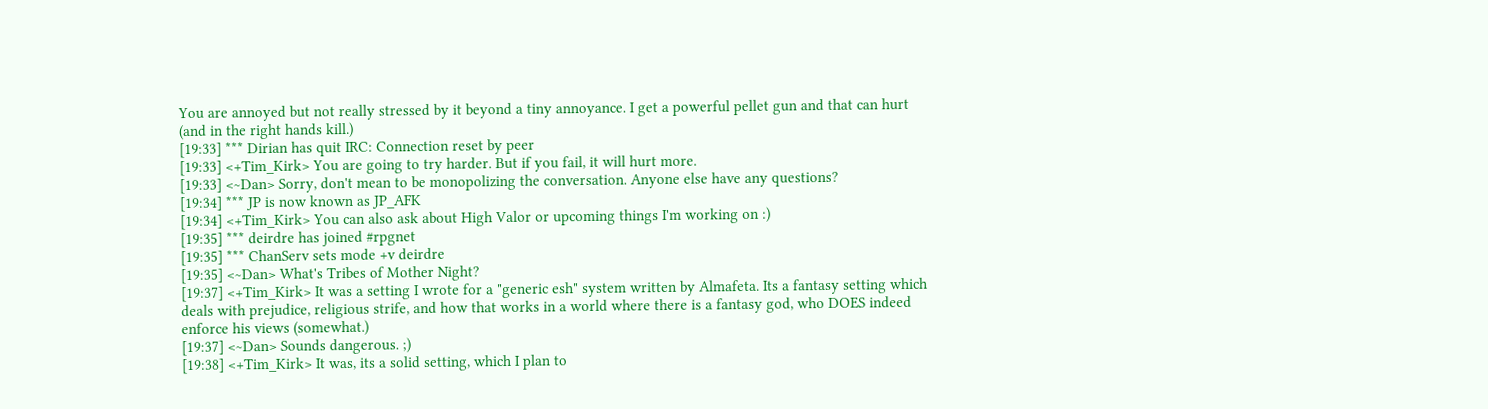You are annoyed but not really stressed by it beyond a tiny annoyance. I get a powerful pellet gun and that can hurt (and in the right hands kill.)
[19:33] *** Dirian has quit IRC: Connection reset by peer
[19:33] <+Tim_Kirk> You are going to try harder. But if you fail, it will hurt more.
[19:33] <~Dan> Sorry, don't mean to be monopolizing the conversation. Anyone else have any questions?
[19:34] *** JP is now known as JP_AFK
[19:34] <+Tim_Kirk> You can also ask about High Valor or upcoming things I'm working on :)
[19:35] *** deirdre has joined #rpgnet
[19:35] *** ChanServ sets mode +v deirdre
[19:35] <~Dan> What's Tribes of Mother Night?
[19:37] <+Tim_Kirk> It was a setting I wrote for a "generic esh" system written by Almafeta. Its a fantasy setting which deals with prejudice, religious strife, and how that works in a world where there is a fantasy god, who DOES indeed enforce his views (somewhat.)
[19:37] <~Dan> Sounds dangerous. ;)
[19:38] <+Tim_Kirk> It was, its a solid setting, which I plan to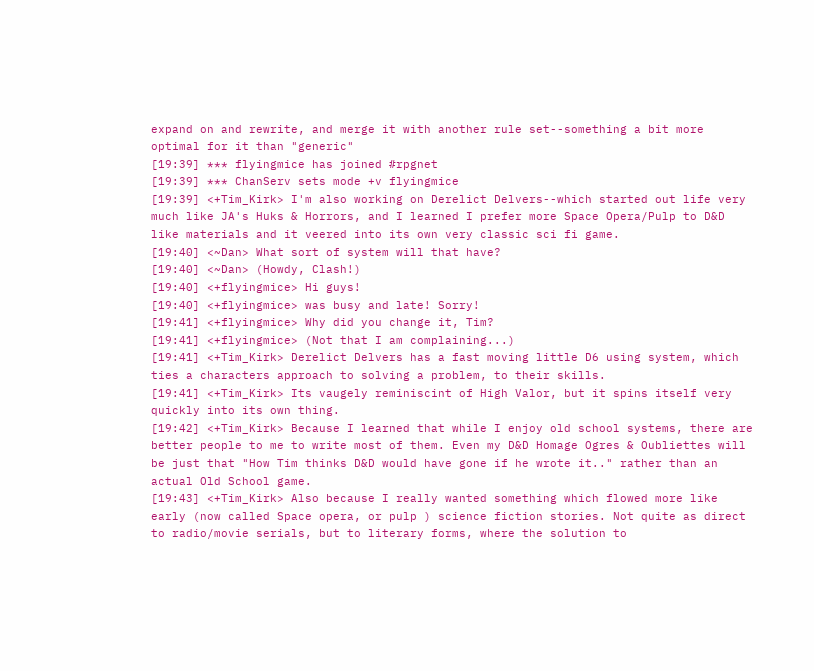expand on and rewrite, and merge it with another rule set--something a bit more optimal for it than "generic"
[19:39] *** flyingmice has joined #rpgnet
[19:39] *** ChanServ sets mode +v flyingmice
[19:39] <+Tim_Kirk> I'm also working on Derelict Delvers--which started out life very much like JA's Huks & Horrors, and I learned I prefer more Space Opera/Pulp to D&D like materials and it veered into its own very classic sci fi game.
[19:40] <~Dan> What sort of system will that have?
[19:40] <~Dan> (Howdy, Clash!)
[19:40] <+flyingmice> Hi guys!
[19:40] <+flyingmice> was busy and late! Sorry!
[19:41] <+flyingmice> Why did you change it, Tim?
[19:41] <+flyingmice> (Not that I am complaining...)
[19:41] <+Tim_Kirk> Derelict Delvers has a fast moving little D6 using system, which ties a characters approach to solving a problem, to their skills.
[19:41] <+Tim_Kirk> Its vaugely reminiscint of High Valor, but it spins itself very quickly into its own thing.
[19:42] <+Tim_Kirk> Because I learned that while I enjoy old school systems, there are better people to me to write most of them. Even my D&D Homage Ogres & Oubliettes will be just that "How Tim thinks D&D would have gone if he wrote it.." rather than an actual Old School game.
[19:43] <+Tim_Kirk> Also because I really wanted something which flowed more like early (now called Space opera, or pulp ) science fiction stories. Not quite as direct to radio/movie serials, but to literary forms, where the solution to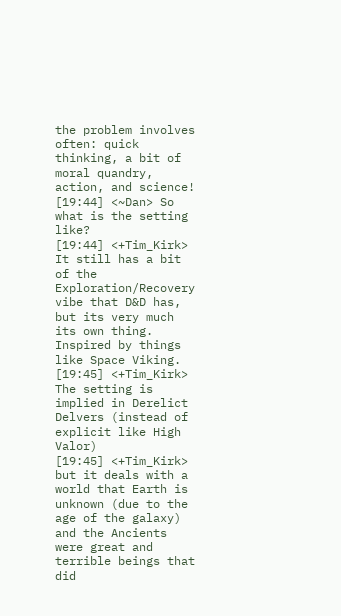the problem involves often: quick thinking, a bit of moral quandry, action, and science!
[19:44] <~Dan> So what is the setting like?
[19:44] <+Tim_Kirk> It still has a bit of the Exploration/Recovery vibe that D&D has, but its very much its own thing. Inspired by things like Space Viking.
[19:45] <+Tim_Kirk> The setting is implied in Derelict Delvers (instead of explicit like High Valor)
[19:45] <+Tim_Kirk> but it deals with a world that Earth is unknown (due to the age of the galaxy) and the Ancients were great and terrible beings that did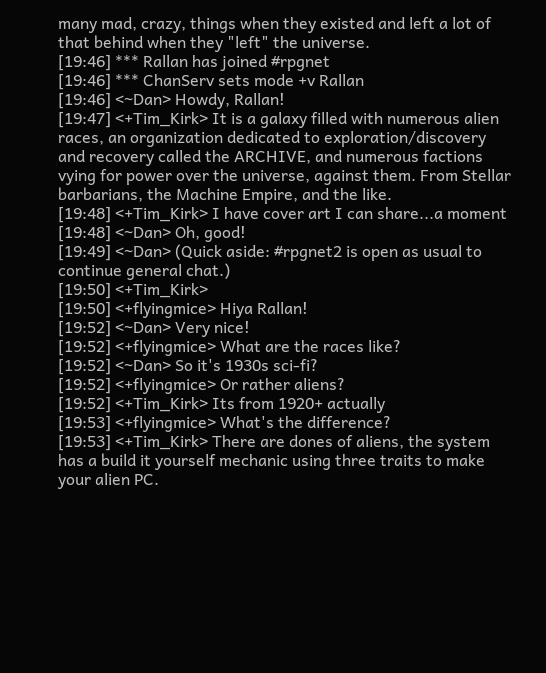many mad, crazy, things when they existed and left a lot of that behind when they "left" the universe.
[19:46] *** Rallan has joined #rpgnet
[19:46] *** ChanServ sets mode +v Rallan
[19:46] <~Dan> Howdy, Rallan!
[19:47] <+Tim_Kirk> It is a galaxy filled with numerous alien races, an organization dedicated to exploration/discovery and recovery called the ARCHIVE, and numerous factions vying for power over the universe, against them. From Stellar barbarians, the Machine Empire, and the like.
[19:48] <+Tim_Kirk> I have cover art I can share...a moment
[19:48] <~Dan> Oh, good!
[19:49] <~Dan> (Quick aside: #rpgnet2 is open as usual to continue general chat.)
[19:50] <+Tim_Kirk>
[19:50] <+flyingmice> Hiya Rallan!
[19:52] <~Dan> Very nice!
[19:52] <+flyingmice> What are the races like?
[19:52] <~Dan> So it's 1930s sci-fi?
[19:52] <+flyingmice> Or rather aliens?
[19:52] <+Tim_Kirk> Its from 1920+ actually
[19:53] <+flyingmice> What's the difference?
[19:53] <+Tim_Kirk> There are dones of aliens, the system has a build it yourself mechanic using three traits to make your alien PC.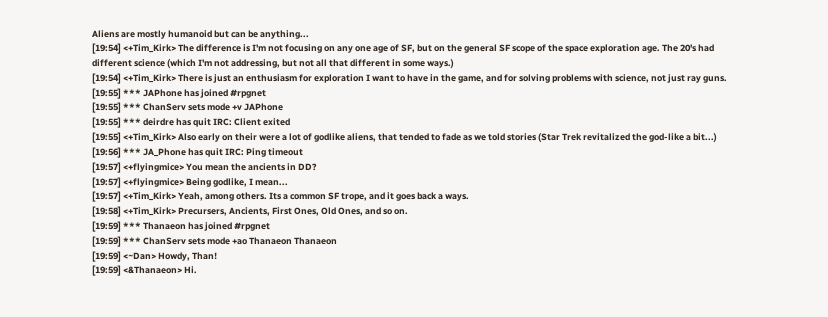Aliens are mostly humanoid but can be anything...
[19:54] <+Tim_Kirk> The difference is I'm not focusing on any one age of SF, but on the general SF scope of the space exploration age. The 20's had different science (which I'm not addressing, but not all that different in some ways.)
[19:54] <+Tim_Kirk> There is just an enthusiasm for exploration I want to have in the game, and for solving problems with science, not just ray guns.
[19:55] *** JAPhone has joined #rpgnet
[19:55] *** ChanServ sets mode +v JAPhone
[19:55] *** deirdre has quit IRC: Client exited
[19:55] <+Tim_Kirk> Also early on their were a lot of godlike aliens, that tended to fade as we told stories (Star Trek revitalized the god-like a bit...)
[19:56] *** JA_Phone has quit IRC: Ping timeout
[19:57] <+flyingmice> You mean the ancients in DD?
[19:57] <+flyingmice> Being godlike, I mean...
[19:57] <+Tim_Kirk> Yeah, among others. Its a common SF trope, and it goes back a ways.
[19:58] <+Tim_Kirk> Precursers, Ancients, First Ones, Old Ones, and so on.
[19:59] *** Thanaeon has joined #rpgnet
[19:59] *** ChanServ sets mode +ao Thanaeon Thanaeon
[19:59] <~Dan> Howdy, Than!
[19:59] <&Thanaeon> Hi.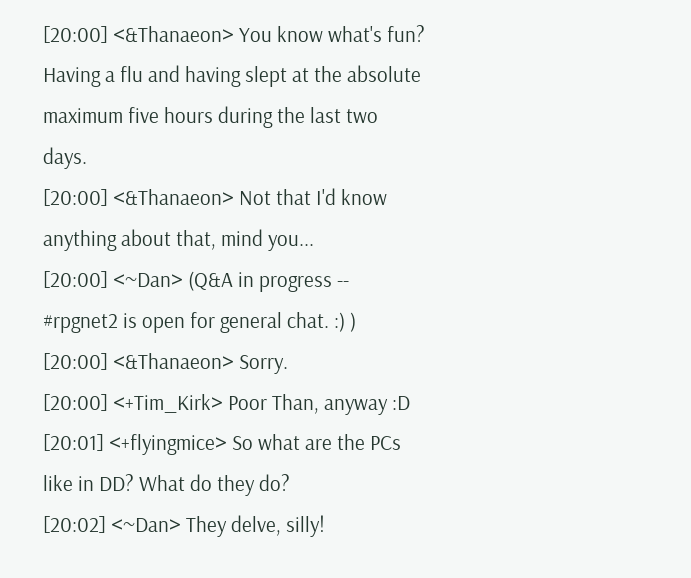[20:00] <&Thanaeon> You know what's fun? Having a flu and having slept at the absolute maximum five hours during the last two days.
[20:00] <&Thanaeon> Not that I'd know anything about that, mind you...
[20:00] <~Dan> (Q&A in progress -- #rpgnet2 is open for general chat. :) )
[20:00] <&Thanaeon> Sorry.
[20:00] <+Tim_Kirk> Poor Than, anyway :D
[20:01] <+flyingmice> So what are the PCs like in DD? What do they do?
[20:02] <~Dan> They delve, silly!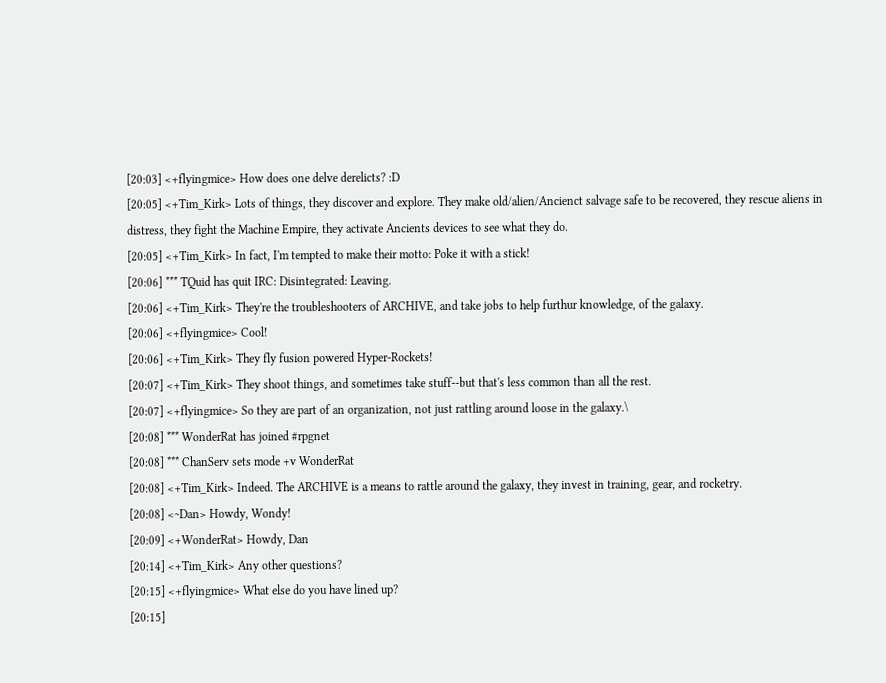[20:03] <+flyingmice> How does one delve derelicts? :D
[20:05] <+Tim_Kirk> Lots of things, they discover and explore. They make old/alien/Ancienct salvage safe to be recovered, they rescue aliens in distress, they fight the Machine Empire, they activate Ancients devices to see what they do.
[20:05] <+Tim_Kirk> In fact, I'm tempted to make their motto: Poke it with a stick!
[20:06] *** TQuid has quit IRC: Disintegrated: Leaving.
[20:06] <+Tim_Kirk> They're the troubleshooters of ARCHIVE, and take jobs to help furthur knowledge, of the galaxy.
[20:06] <+flyingmice> Cool!
[20:06] <+Tim_Kirk> They fly fusion powered Hyper-Rockets!
[20:07] <+Tim_Kirk> They shoot things, and sometimes take stuff--but that's less common than all the rest.
[20:07] <+flyingmice> So they are part of an organization, not just rattling around loose in the galaxy.\
[20:08] *** WonderRat has joined #rpgnet
[20:08] *** ChanServ sets mode +v WonderRat
[20:08] <+Tim_Kirk> Indeed. The ARCHIVE is a means to rattle around the galaxy, they invest in training, gear, and rocketry.
[20:08] <~Dan> Howdy, Wondy!
[20:09] <+WonderRat> Howdy, Dan
[20:14] <+Tim_Kirk> Any other questions?
[20:15] <+flyingmice> What else do you have lined up?
[20:15]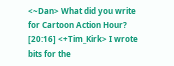<~Dan> What did you write for Cartoon Action Hour?
[20:16] <+Tim_Kirk> I wrote bits for the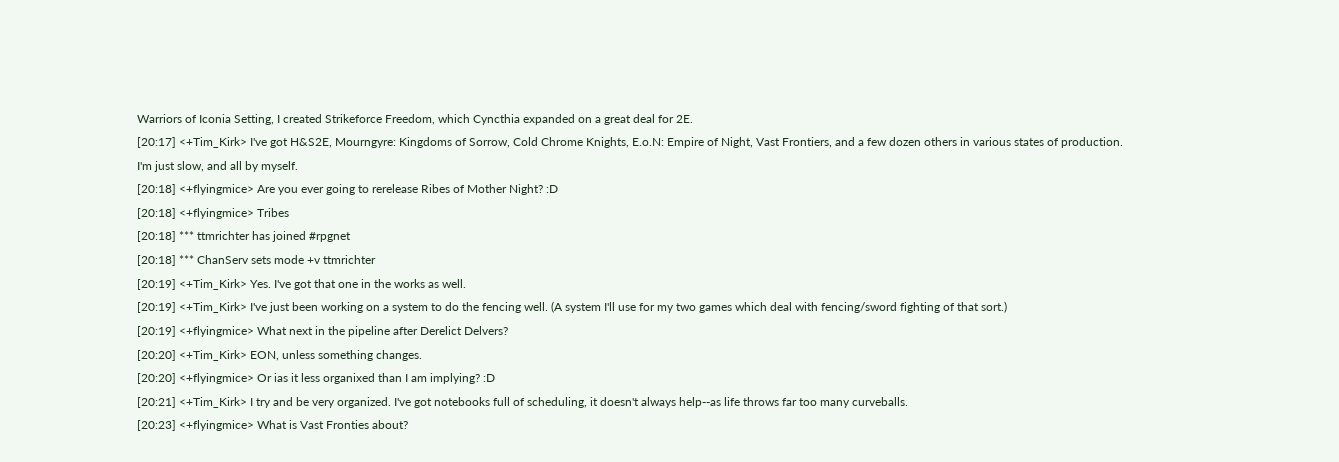Warriors of Iconia Setting, I created Strikeforce Freedom, which Cyncthia expanded on a great deal for 2E.
[20:17] <+Tim_Kirk> I've got H&S2E, Mourngyre: Kingdoms of Sorrow, Cold Chrome Knights, E.o.N: Empire of Night, Vast Frontiers, and a few dozen others in various states of production. I'm just slow, and all by myself.
[20:18] <+flyingmice> Are you ever going to rerelease Ribes of Mother Night? :D
[20:18] <+flyingmice> Tribes
[20:18] *** ttmrichter has joined #rpgnet
[20:18] *** ChanServ sets mode +v ttmrichter
[20:19] <+Tim_Kirk> Yes. I've got that one in the works as well.
[20:19] <+Tim_Kirk> I've just been working on a system to do the fencing well. (A system I'll use for my two games which deal with fencing/sword fighting of that sort.)
[20:19] <+flyingmice> What next in the pipeline after Derelict Delvers?
[20:20] <+Tim_Kirk> EON, unless something changes.
[20:20] <+flyingmice> Or ias it less organixed than I am implying? :D
[20:21] <+Tim_Kirk> I try and be very organized. I've got notebooks full of scheduling, it doesn't always help--as life throws far too many curveballs.
[20:23] <+flyingmice> What is Vast Fronties about?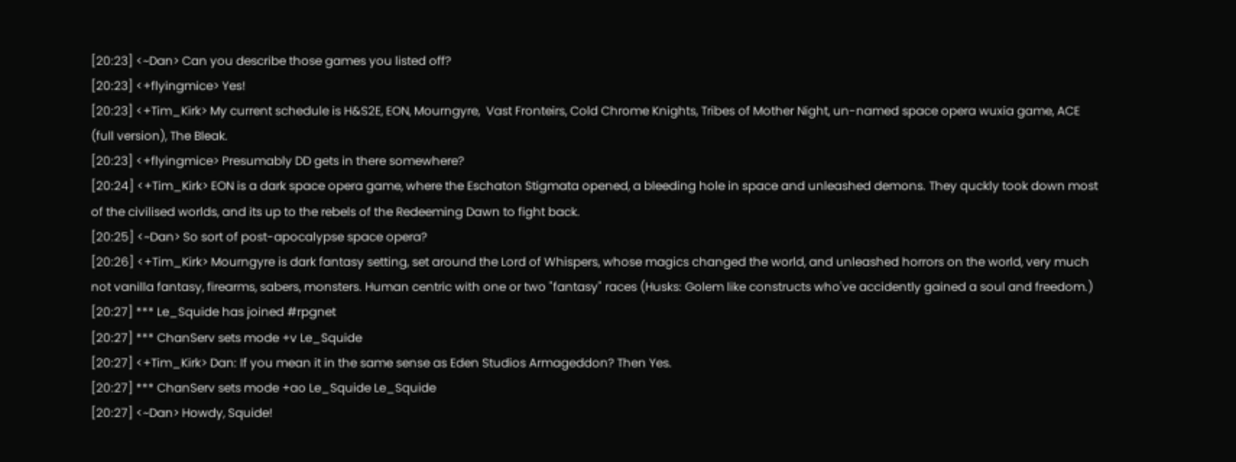[20:23] <~Dan> Can you describe those games you listed off?
[20:23] <+flyingmice> Yes!
[20:23] <+Tim_Kirk> My current schedule is H&S2E, EON, Mourngyre,  Vast Fronteirs, Cold Chrome Knights, Tribes of Mother Night, un-named space opera wuxia game, ACE (full version), The Bleak.
[20:23] <+flyingmice> Presumably DD gets in there somewhere?
[20:24] <+Tim_Kirk> EON is a dark space opera game, where the Eschaton Stigmata opened, a bleeding hole in space and unleashed demons. They quckly took down most of the civilised worlds, and its up to the rebels of the Redeeming Dawn to fight back.
[20:25] <~Dan> So sort of post-apocalypse space opera?
[20:26] <+Tim_Kirk> Mourngyre is dark fantasy setting, set around the Lord of Whispers, whose magics changed the world, and unleashed horrors on the world, very much not vanilla fantasy, firearms, sabers, monsters. Human centric with one or two "fantasy" races (Husks: Golem like constructs who've accidently gained a soul and freedom.)
[20:27] *** Le_Squide has joined #rpgnet
[20:27] *** ChanServ sets mode +v Le_Squide
[20:27] <+Tim_Kirk> Dan: If you mean it in the same sense as Eden Studios Armageddon? Then Yes.
[20:27] *** ChanServ sets mode +ao Le_Squide Le_Squide
[20:27] <~Dan> Howdy, Squide!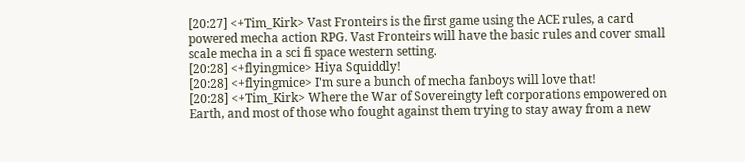[20:27] <+Tim_Kirk> Vast Fronteirs is the first game using the ACE rules, a card powered mecha action RPG. Vast Fronteirs will have the basic rules and cover small scale mecha in a sci fi space western setting.
[20:28] <+flyingmice> Hiya Squiddly!
[20:28] <+flyingmice> I'm sure a bunch of mecha fanboys will love that!
[20:28] <+Tim_Kirk> Where the War of Sovereingty left corporations empowered on Earth, and most of those who fought against them trying to stay away from a new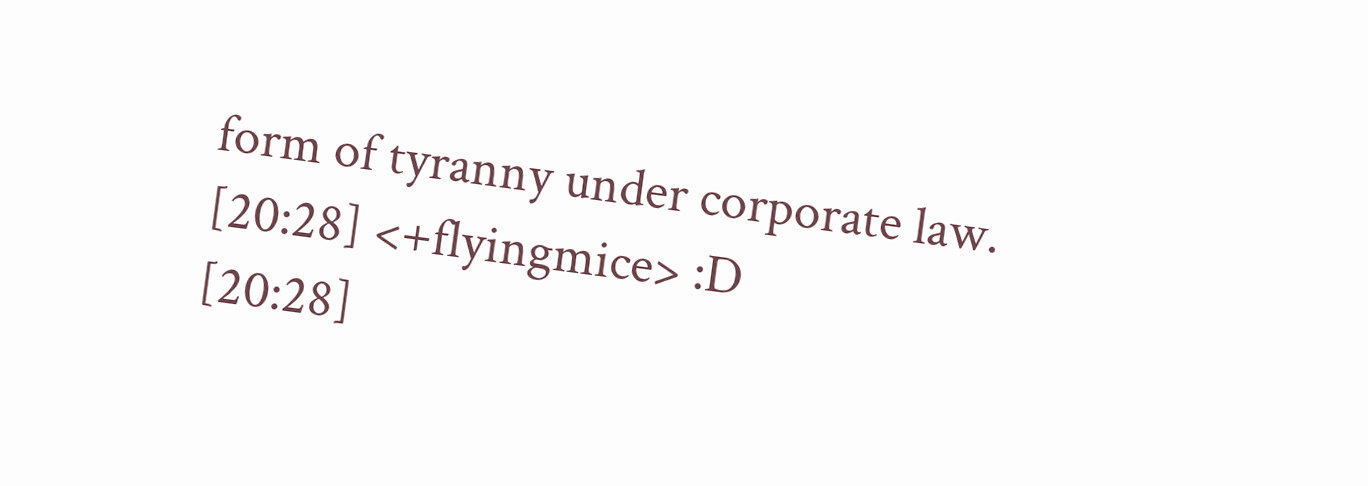form of tyranny under corporate law.
[20:28] <+flyingmice> :D
[20:28]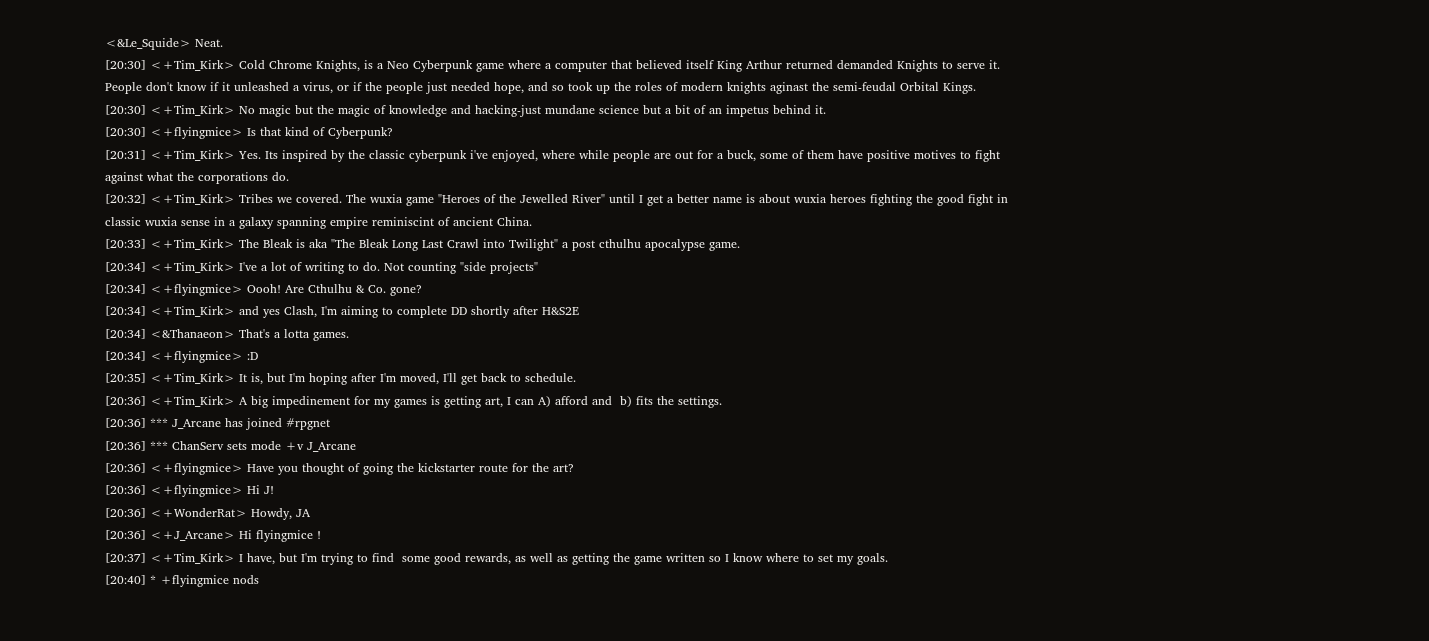<&Le_Squide> Neat.
[20:30] <+Tim_Kirk> Cold Chrome Knights, is a Neo Cyberpunk game where a computer that believed itself King Arthur returned demanded Knights to serve it. People don't know if it unleashed a virus, or if the people just needed hope, and so took up the roles of modern knights aginast the semi-feudal Orbital Kings.
[20:30] <+Tim_Kirk> No magic but the magic of knowledge and hacking-just mundane science but a bit of an impetus behind it.
[20:30] <+flyingmice> Is that kind of Cyberpunk?
[20:31] <+Tim_Kirk> Yes. Its inspired by the classic cyberpunk i've enjoyed, where while people are out for a buck, some of them have positive motives to fight against what the corporations do.
[20:32] <+Tim_Kirk> Tribes we covered. The wuxia game "Heroes of the Jewelled River" until I get a better name is about wuxia heroes fighting the good fight in classic wuxia sense in a galaxy spanning empire reminiscint of ancient China.
[20:33] <+Tim_Kirk> The Bleak is aka "The Bleak Long Last Crawl into Twilight" a post cthulhu apocalypse game.
[20:34] <+Tim_Kirk> I've a lot of writing to do. Not counting "side projects"
[20:34] <+flyingmice> Oooh! Are Cthulhu & Co. gone?
[20:34] <+Tim_Kirk> and yes Clash, I'm aiming to complete DD shortly after H&S2E
[20:34] <&Thanaeon> That's a lotta games.
[20:34] <+flyingmice> :D
[20:35] <+Tim_Kirk> It is, but I'm hoping after I'm moved, I'll get back to schedule.
[20:36] <+Tim_Kirk> A big impedinement for my games is getting art, I can A) afford and  b) fits the settings.
[20:36] *** J_Arcane has joined #rpgnet
[20:36] *** ChanServ sets mode +v J_Arcane
[20:36] <+flyingmice> Have you thought of going the kickstarter route for the art?
[20:36] <+flyingmice> Hi J!
[20:36] <+WonderRat> Howdy, JA
[20:36] <+J_Arcane> Hi flyingmice !
[20:37] <+Tim_Kirk> I have, but I'm trying to find  some good rewards, as well as getting the game written so I know where to set my goals.
[20:40] * +flyingmice nods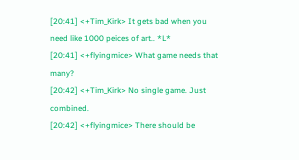[20:41] <+Tim_Kirk> It gets bad when you need like 1000 peices of art.. *L*
[20:41] <+flyingmice> What game needs that many?
[20:42] <+Tim_Kirk> No single game. Just combined.
[20:42] <+flyingmice> There should be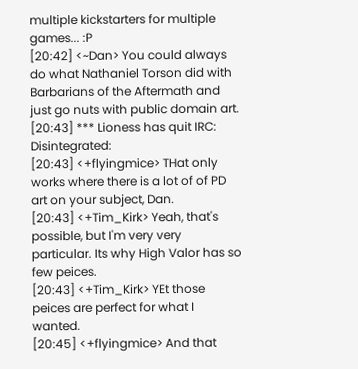multiple kickstarters for multiple games... :P
[20:42] <~Dan> You could always do what Nathaniel Torson did with Barbarians of the Aftermath and just go nuts with public domain art.
[20:43] *** Lioness has quit IRC: Disintegrated:
[20:43] <+flyingmice> THat only works where there is a lot of of PD art on your subject, Dan.
[20:43] <+Tim_Kirk> Yeah, that's possible, but I'm very very particular. Its why High Valor has so few peices.
[20:43] <+Tim_Kirk> YEt those peices are perfect for what I wanted.
[20:45] <+flyingmice> And that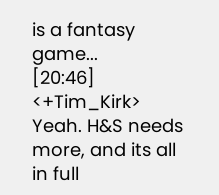is a fantasy game...
[20:46] <+Tim_Kirk> Yeah. H&S needs more, and its all in full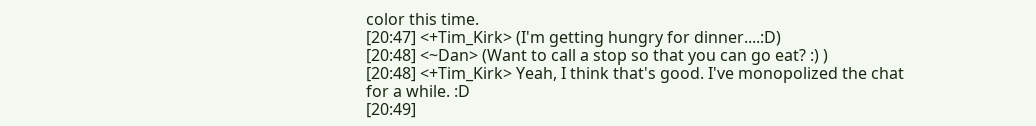color this time.
[20:47] <+Tim_Kirk> (I'm getting hungry for dinner....:D)
[20:48] <~Dan> (Want to call a stop so that you can go eat? :) )
[20:48] <+Tim_Kirk> Yeah, I think that's good. I've monopolized the chat for a while. :D
[20:49]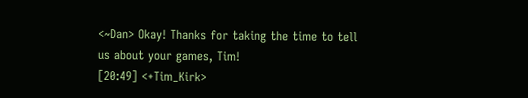<~Dan> Okay! Thanks for taking the time to tell us about your games, Tim!
[20:49] <+Tim_Kirk>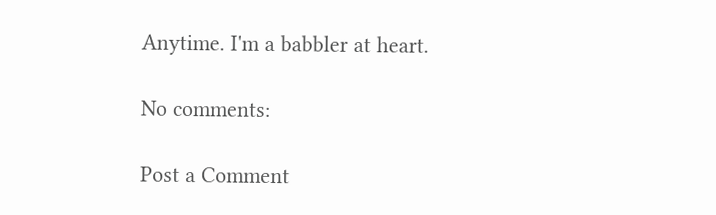Anytime. I'm a babbler at heart.

No comments:

Post a Comment